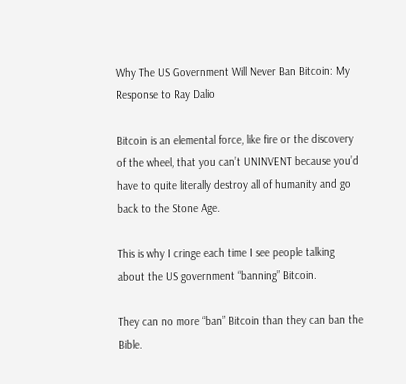Why The US Government Will Never Ban Bitcoin: My Response to Ray Dalio

Bitcoin is an elemental force, like fire or the discovery of the wheel, that you can’t UNINVENT because you’d have to quite literally destroy all of humanity and go back to the Stone Age.

This is why I cringe each time I see people talking about the US government “banning” Bitcoin.

They can no more “ban” Bitcoin than they can ban the Bible.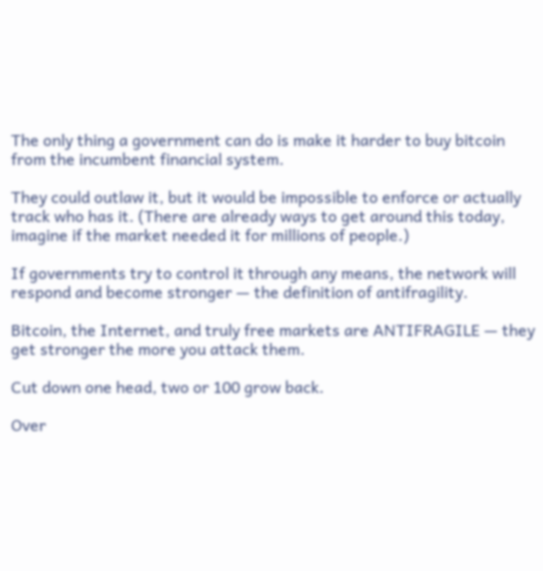The only thing a government can do is make it harder to buy bitcoin from the incumbent financial system.

They could outlaw it, but it would be impossible to enforce or actually track who has it. (There are already ways to get around this today, imagine if the market needed it for millions of people.)

If governments try to control it through any means, the network will respond and become stronger — the definition of antifragility.

Bitcoin, the Internet, and truly free markets are ANTIFRAGILE — they get stronger the more you attack them.

Cut down one head, two or 100 grow back.

Over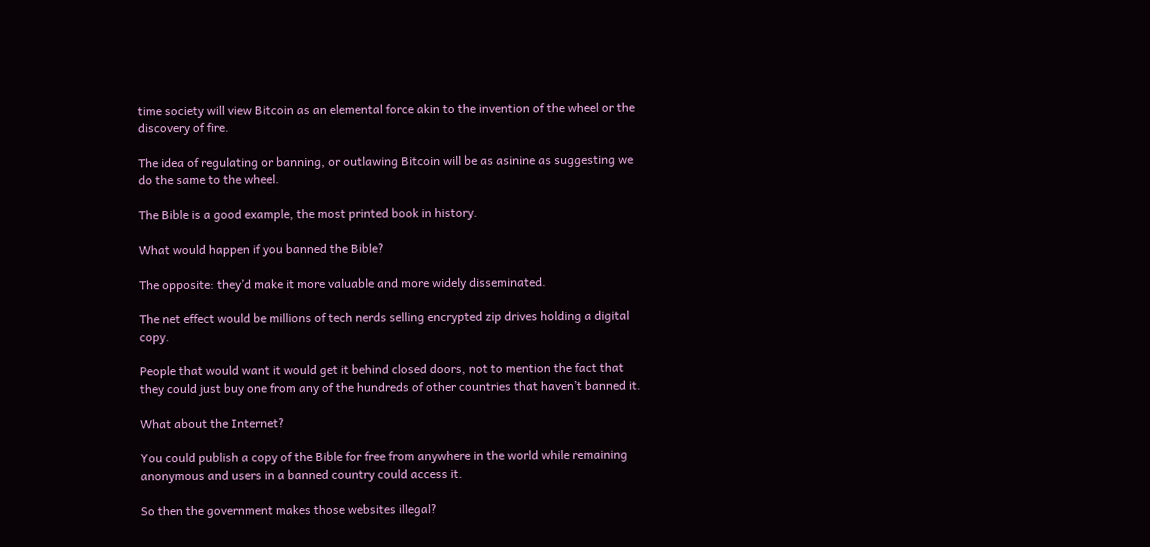time society will view Bitcoin as an elemental force akin to the invention of the wheel or the discovery of fire.

The idea of regulating or banning, or outlawing Bitcoin will be as asinine as suggesting we do the same to the wheel.

The Bible is a good example, the most printed book in history.

What would happen if you banned the Bible?

The opposite: they’d make it more valuable and more widely disseminated.

The net effect would be millions of tech nerds selling encrypted zip drives holding a digital copy.

People that would want it would get it behind closed doors, not to mention the fact that they could just buy one from any of the hundreds of other countries that haven’t banned it.

What about the Internet?

You could publish a copy of the Bible for free from anywhere in the world while remaining anonymous and users in a banned country could access it.

So then the government makes those websites illegal?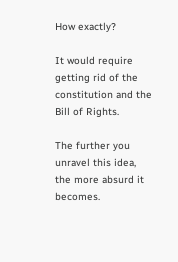How exactly?

It would require getting rid of the constitution and the Bill of Rights.

The further you unravel this idea, the more absurd it becomes.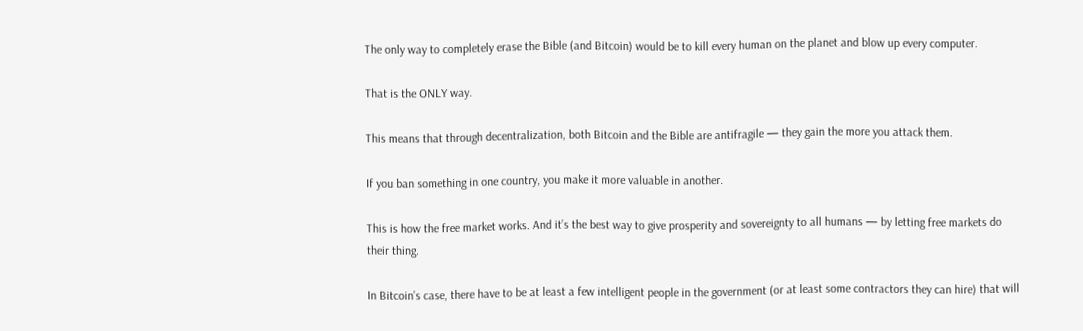The only way to completely erase the Bible (and Bitcoin) would be to kill every human on the planet and blow up every computer.

That is the ONLY way.

This means that through decentralization, both Bitcoin and the Bible are antifragile — they gain the more you attack them.

If you ban something in one country, you make it more valuable in another.

This is how the free market works. And it’s the best way to give prosperity and sovereignty to all humans — by letting free markets do their thing.

In Bitcoin’s case, there have to be at least a few intelligent people in the government (or at least some contractors they can hire) that will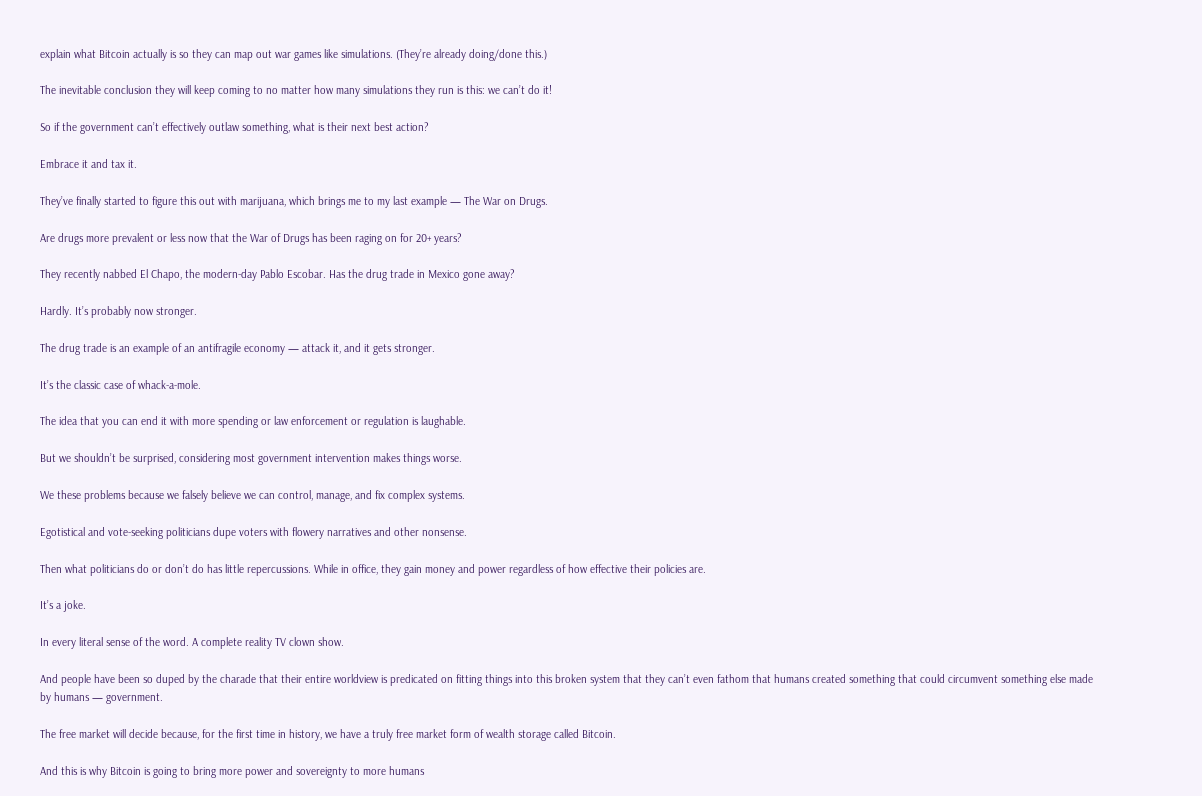explain what Bitcoin actually is so they can map out war games like simulations. (They’re already doing/done this.)

The inevitable conclusion they will keep coming to no matter how many simulations they run is this: we can’t do it!

So if the government can’t effectively outlaw something, what is their next best action?

Embrace it and tax it.

They’ve finally started to figure this out with marijuana, which brings me to my last example — The War on Drugs.

Are drugs more prevalent or less now that the War of Drugs has been raging on for 20+ years?

They recently nabbed El Chapo, the modern-day Pablo Escobar. Has the drug trade in Mexico gone away?

Hardly. It’s probably now stronger.

The drug trade is an example of an antifragile economy — attack it, and it gets stronger.

It’s the classic case of whack-a-mole.

The idea that you can end it with more spending or law enforcement or regulation is laughable.

But we shouldn’t be surprised, considering most government intervention makes things worse.

We these problems because we falsely believe we can control, manage, and fix complex systems.

Egotistical and vote-seeking politicians dupe voters with flowery narratives and other nonsense.

Then what politicians do or don’t do has little repercussions. While in office, they gain money and power regardless of how effective their policies are.

It’s a joke.

In every literal sense of the word. A complete reality TV clown show.

And people have been so duped by the charade that their entire worldview is predicated on fitting things into this broken system that they can’t even fathom that humans created something that could circumvent something else made by humans — government.

The free market will decide because, for the first time in history, we have a truly free market form of wealth storage called Bitcoin.

And this is why Bitcoin is going to bring more power and sovereignty to more humans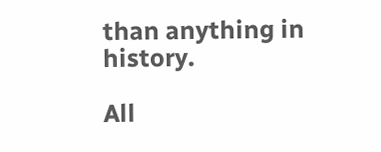than anything in history.

All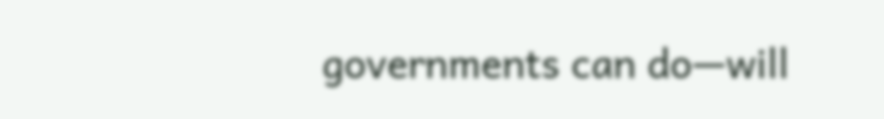governments can do—will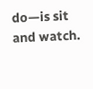do—is sit and watch.